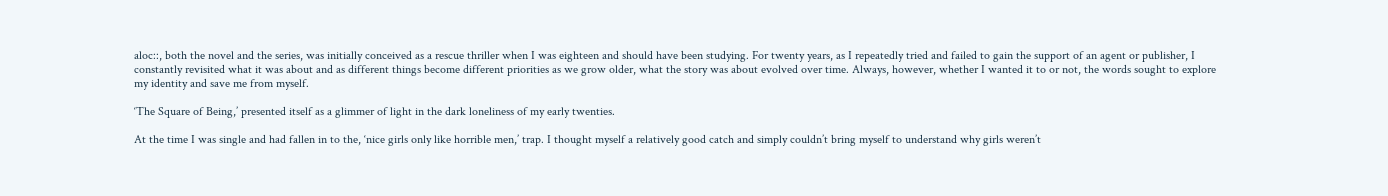aloc::, both the novel and the series, was initially conceived as a rescue thriller when I was eighteen and should have been studying. For twenty years, as I repeatedly tried and failed to gain the support of an agent or publisher, I constantly revisited what it was about and as different things become different priorities as we grow older, what the story was about evolved over time. Always, however, whether I wanted it to or not, the words sought to explore my identity and save me from myself.

‘The Square of Being,’ presented itself as a glimmer of light in the dark loneliness of my early twenties.

At the time I was single and had fallen in to the, ‘nice girls only like horrible men,’ trap. I thought myself a relatively good catch and simply couldn’t bring myself to understand why girls weren’t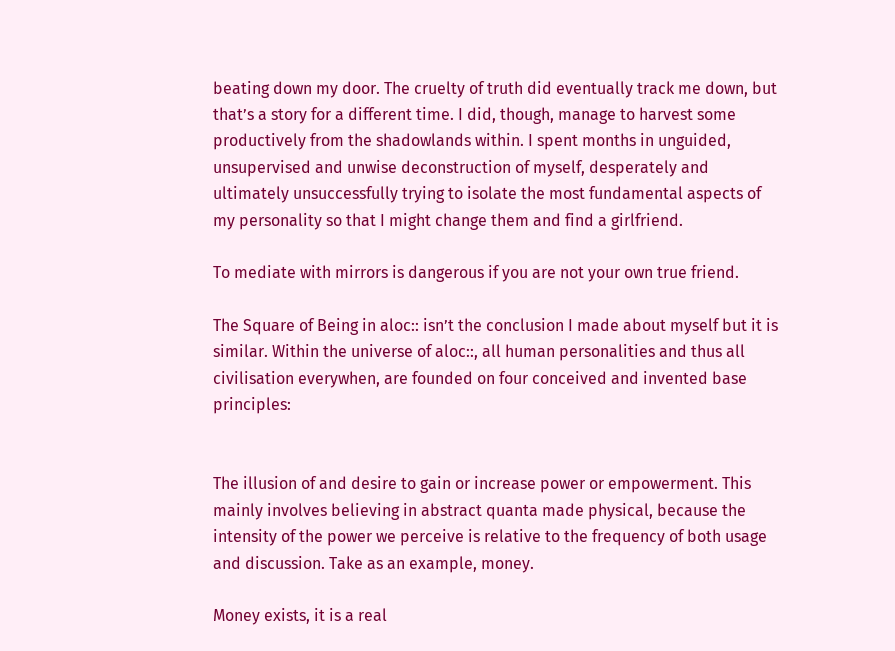beating down my door. The cruelty of truth did eventually track me down, but that’s a story for a different time. I did, though, manage to harvest some productively from the shadowlands within. I spent months in unguided, unsupervised and unwise deconstruction of myself, desperately and ultimately unsuccessfully trying to isolate the most fundamental aspects of my personality so that I might change them and find a girlfriend.

To mediate with mirrors is dangerous if you are not your own true friend.

The Square of Being in aloc:: isn’t the conclusion I made about myself but it is similar. Within the universe of aloc::, all human personalities and thus all civilisation everywhen, are founded on four conceived and invented base principles:


The illusion of and desire to gain or increase power or empowerment. This mainly involves believing in abstract quanta made physical, because the intensity of the power we perceive is relative to the frequency of both usage and discussion. Take as an example, money.

Money exists, it is a real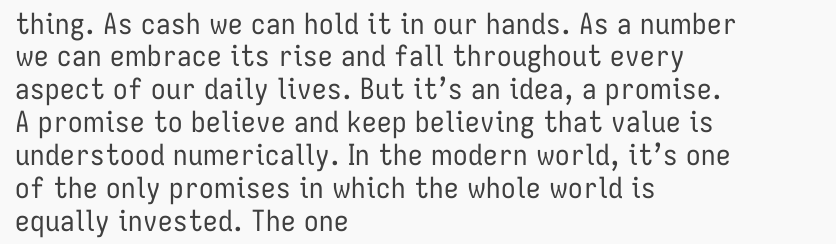thing. As cash we can hold it in our hands. As a number we can embrace its rise and fall throughout every aspect of our daily lives. But it’s an idea, a promise. A promise to believe and keep believing that value is understood numerically. In the modern world, it’s one of the only promises in which the whole world is equally invested. The one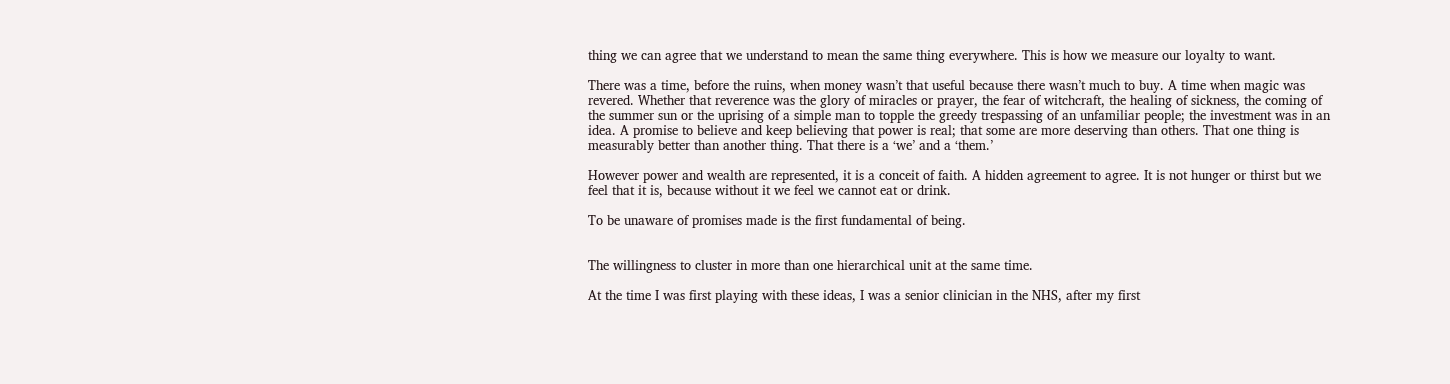thing we can agree that we understand to mean the same thing everywhere. This is how we measure our loyalty to want.

There was a time, before the ruins, when money wasn’t that useful because there wasn’t much to buy. A time when magic was revered. Whether that reverence was the glory of miracles or prayer, the fear of witchcraft, the healing of sickness, the coming of the summer sun or the uprising of a simple man to topple the greedy trespassing of an unfamiliar people; the investment was in an idea. A promise to believe and keep believing that power is real; that some are more deserving than others. That one thing is measurably better than another thing. That there is a ‘we’ and a ‘them.’

However power and wealth are represented, it is a conceit of faith. A hidden agreement to agree. It is not hunger or thirst but we feel that it is, because without it we feel we cannot eat or drink.

To be unaware of promises made is the first fundamental of being.


The willingness to cluster in more than one hierarchical unit at the same time.

At the time I was first playing with these ideas, I was a senior clinician in the NHS, after my first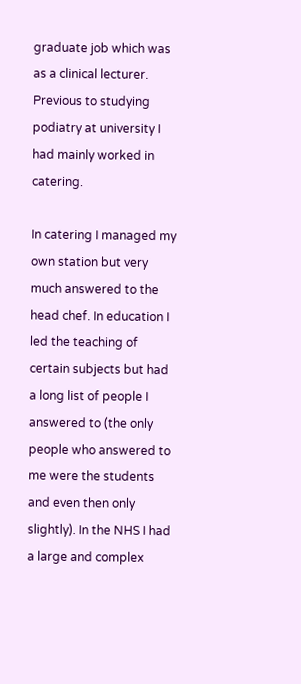graduate job which was as a clinical lecturer. Previous to studying podiatry at university I had mainly worked in catering.

In catering I managed my own station but very much answered to the head chef. In education I led the teaching of certain subjects but had a long list of people I answered to (the only people who answered to me were the students and even then only slightly). In the NHS I had a large and complex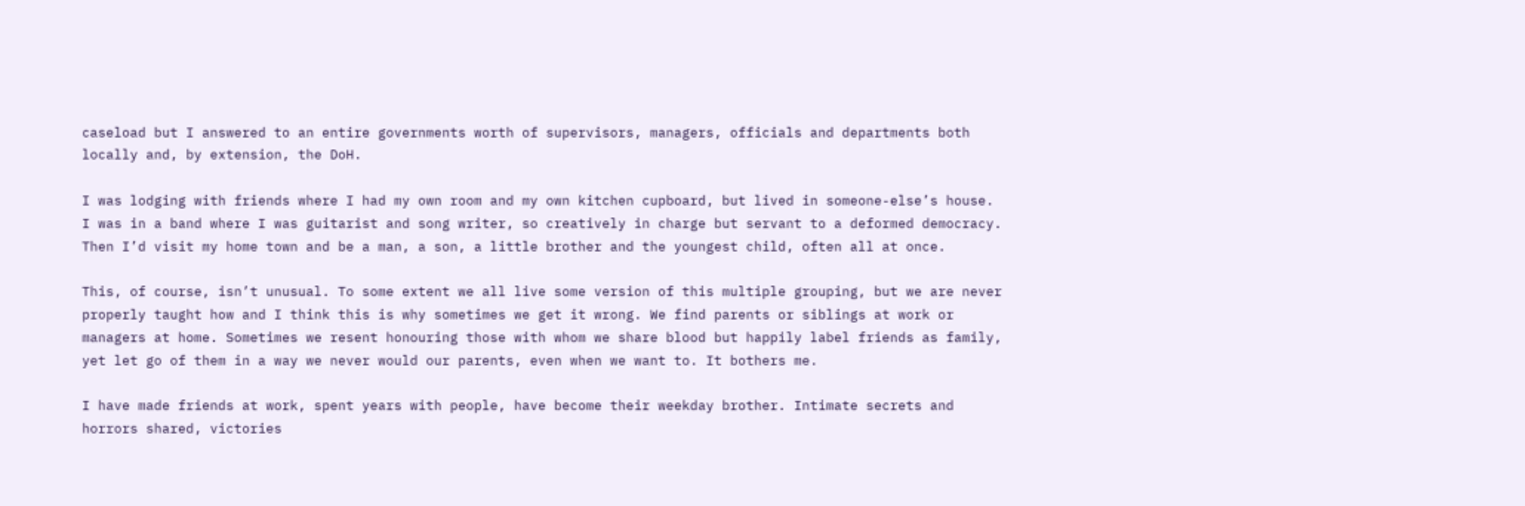caseload but I answered to an entire governments worth of supervisors, managers, officials and departments both locally and, by extension, the DoH.

I was lodging with friends where I had my own room and my own kitchen cupboard, but lived in someone-else’s house. I was in a band where I was guitarist and song writer, so creatively in charge but servant to a deformed democracy. Then I’d visit my home town and be a man, a son, a little brother and the youngest child, often all at once.

This, of course, isn’t unusual. To some extent we all live some version of this multiple grouping, but we are never properly taught how and I think this is why sometimes we get it wrong. We find parents or siblings at work or managers at home. Sometimes we resent honouring those with whom we share blood but happily label friends as family, yet let go of them in a way we never would our parents, even when we want to. It bothers me.

I have made friends at work, spent years with people, have become their weekday brother. Intimate secrets and horrors shared, victories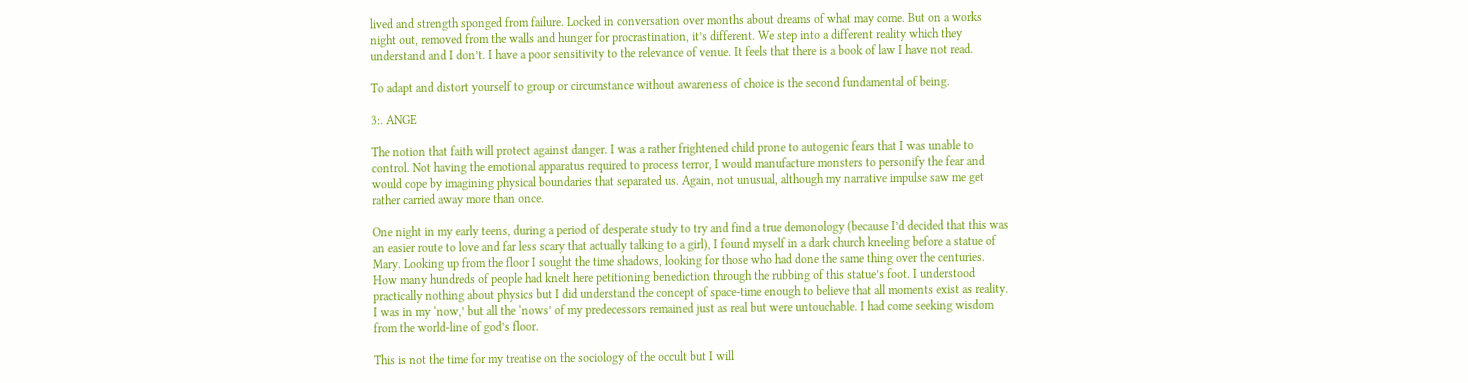lived and strength sponged from failure. Locked in conversation over months about dreams of what may come. But on a works night out, removed from the walls and hunger for procrastination, it’s different. We step into a different reality which they understand and I don’t. I have a poor sensitivity to the relevance of venue. It feels that there is a book of law I have not read.

To adapt and distort yourself to group or circumstance without awareness of choice is the second fundamental of being.

3:. ANGE

The notion that faith will protect against danger. I was a rather frightened child prone to autogenic fears that I was unable to control. Not having the emotional apparatus required to process terror, I would manufacture monsters to personify the fear and would cope by imagining physical boundaries that separated us. Again, not unusual, although my narrative impulse saw me get rather carried away more than once.

One night in my early teens, during a period of desperate study to try and find a true demonology (because I’d decided that this was an easier route to love and far less scary that actually talking to a girl), I found myself in a dark church kneeling before a statue of Mary. Looking up from the floor I sought the time shadows, looking for those who had done the same thing over the centuries. How many hundreds of people had knelt here petitioning benediction through the rubbing of this statue’s foot. I understood practically nothing about physics but I did understand the concept of space-time enough to believe that all moments exist as reality. I was in my ‘now,’ but all the ‘nows’ of my predecessors remained just as real but were untouchable. I had come seeking wisdom from the world-line of god’s floor.

This is not the time for my treatise on the sociology of the occult but I will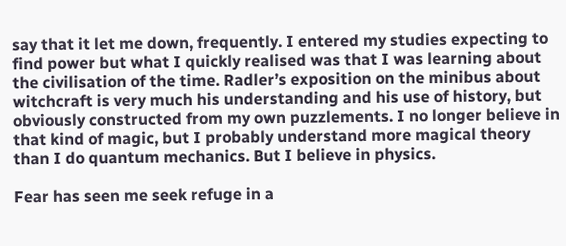say that it let me down, frequently. I entered my studies expecting to find power but what I quickly realised was that I was learning about the civilisation of the time. Radler’s exposition on the minibus about witchcraft is very much his understanding and his use of history, but obviously constructed from my own puzzlements. I no longer believe in that kind of magic, but I probably understand more magical theory than I do quantum mechanics. But I believe in physics.

Fear has seen me seek refuge in a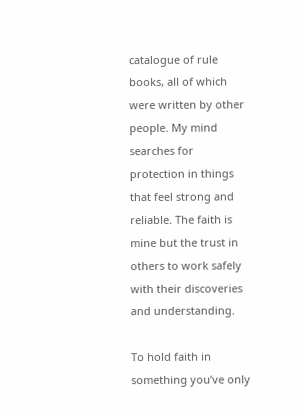catalogue of rule books, all of which were written by other people. My mind searches for protection in things that feel strong and reliable. The faith is mine but the trust in others to work safely with their discoveries and understanding.

To hold faith in something you’ve only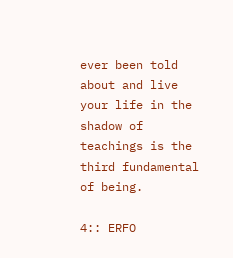ever been told about and live your life in the shadow of teachings is the third fundamental of being.

4:: ERFO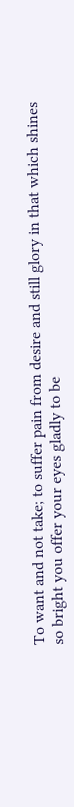To want and not take; to suffer pain from desire and still glory in that which shines so bright you offer your eyes gladly to be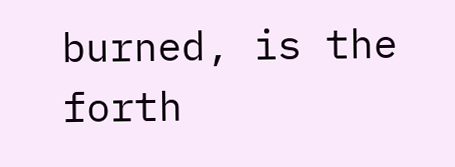burned, is the forth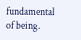fundamental of being.